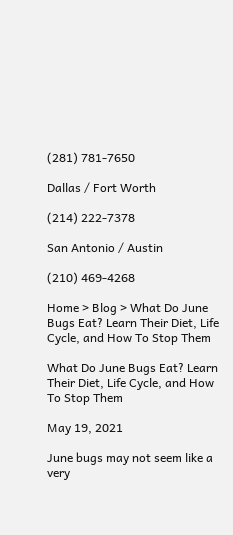(281) 781-7650

Dallas / Fort Worth

(214) 222-7378

San Antonio / Austin

(210) 469-4268

Home > Blog > What Do June Bugs Eat? Learn Their Diet, Life Cycle, and How To Stop Them

What Do June Bugs Eat? Learn Their Diet, Life Cycle, and How To Stop Them

May 19, 2021

June bugs may not seem like a very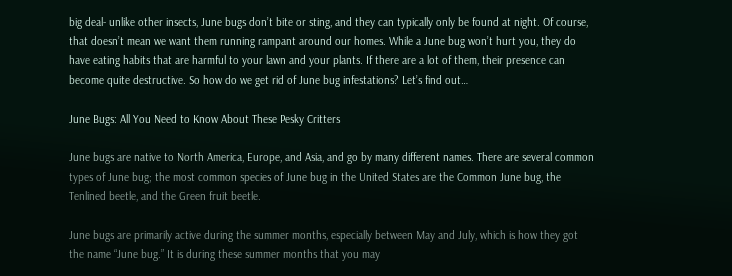big deal- unlike other insects, June bugs don’t bite or sting, and they can typically only be found at night. Of course, that doesn’t mean we want them running rampant around our homes. While a June bug won’t hurt you, they do have eating habits that are harmful to your lawn and your plants. If there are a lot of them, their presence can become quite destructive. So how do we get rid of June bug infestations? Let’s find out…

June Bugs: All You Need to Know About These Pesky Critters

June bugs are native to North America, Europe, and Asia, and go by many different names. There are several common types of June bug; the most common species of June bug in the United States are the Common June bug, the Tenlined beetle, and the Green fruit beetle.

June bugs are primarily active during the summer months, especially between May and July, which is how they got the name “June bug.” It is during these summer months that you may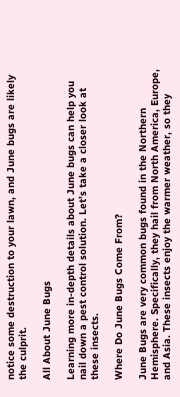notice some destruction to your lawn, and June bugs are likely the culprit.

All About June Bugs

Learning more in-depth details about June bugs can help you nail down a pest control solution. Let’s take a closer look at these insects.

Where Do June Bugs Come From?

June Bugs are very common bugs found in the Northern Hemisphere. Specifically, they hail from North America, Europe, and Asia. These insects enjoy the warmer weather, so they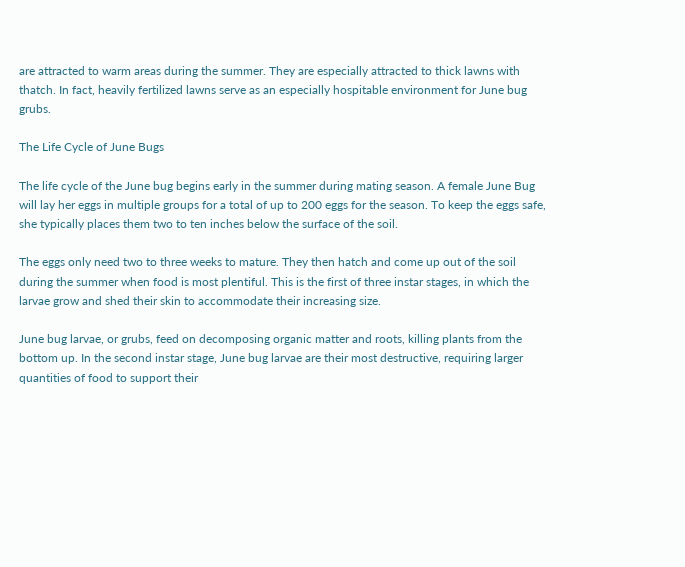are attracted to warm areas during the summer. They are especially attracted to thick lawns with thatch. In fact, heavily fertilized lawns serve as an especially hospitable environment for June bug grubs.

The Life Cycle of June Bugs

The life cycle of the June bug begins early in the summer during mating season. A female June Bug will lay her eggs in multiple groups for a total of up to 200 eggs for the season. To keep the eggs safe, she typically places them two to ten inches below the surface of the soil.

The eggs only need two to three weeks to mature. They then hatch and come up out of the soil during the summer when food is most plentiful. This is the first of three instar stages, in which the larvae grow and shed their skin to accommodate their increasing size.

June bug larvae, or grubs, feed on decomposing organic matter and roots, killing plants from the bottom up. In the second instar stage, June bug larvae are their most destructive, requiring larger quantities of food to support their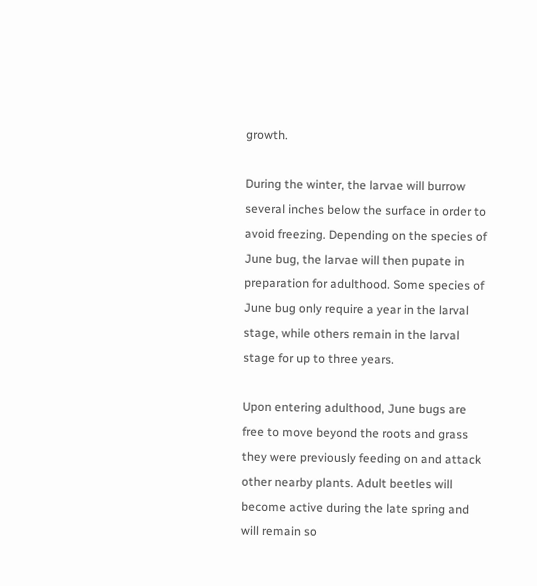growth.

During the winter, the larvae will burrow several inches below the surface in order to avoid freezing. Depending on the species of June bug, the larvae will then pupate in preparation for adulthood. Some species of June bug only require a year in the larval stage, while others remain in the larval stage for up to three years.

Upon entering adulthood, June bugs are free to move beyond the roots and grass they were previously feeding on and attack other nearby plants. Adult beetles will become active during the late spring and will remain so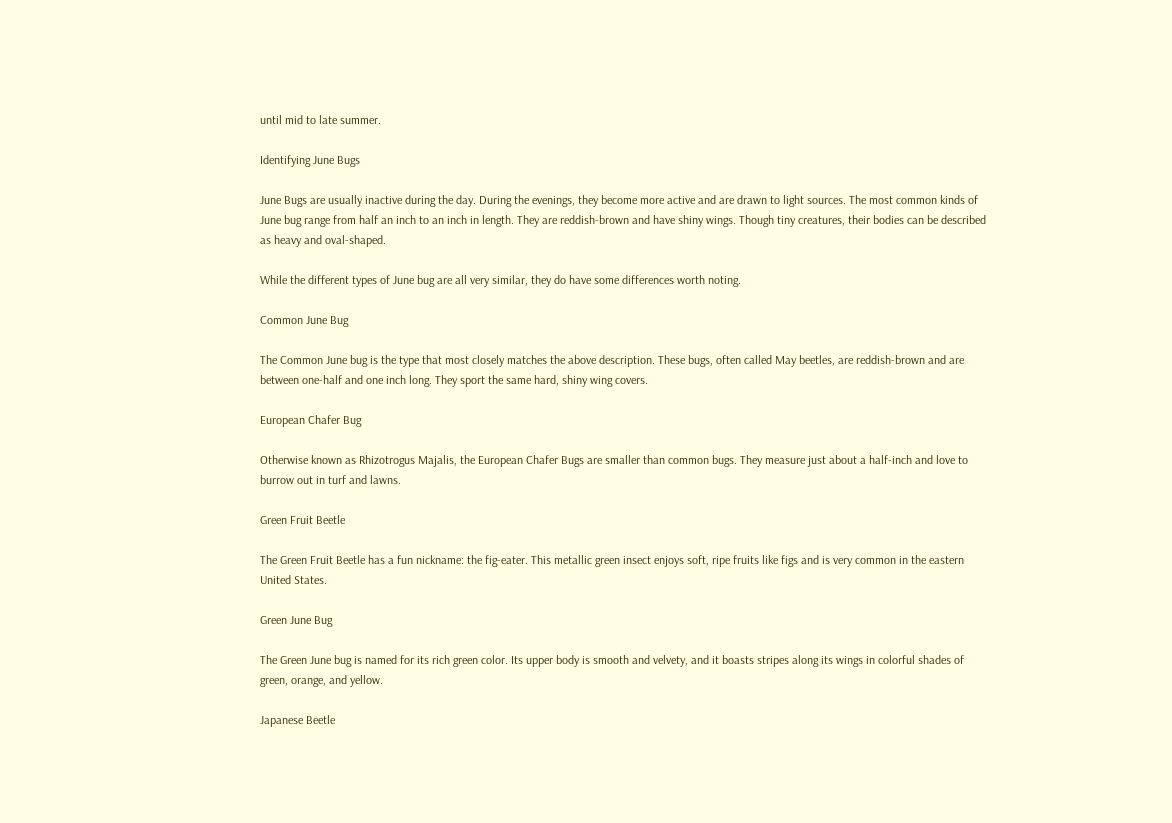until mid to late summer.

Identifying June Bugs

June Bugs are usually inactive during the day. During the evenings, they become more active and are drawn to light sources. The most common kinds of June bug range from half an inch to an inch in length. They are reddish-brown and have shiny wings. Though tiny creatures, their bodies can be described as heavy and oval-shaped.

While the different types of June bug are all very similar, they do have some differences worth noting.

Common June Bug

The Common June bug is the type that most closely matches the above description. These bugs, often called May beetles, are reddish-brown and are between one-half and one inch long. They sport the same hard, shiny wing covers.

European Chafer Bug

Otherwise known as Rhizotrogus Majalis, the European Chafer Bugs are smaller than common bugs. They measure just about a half-inch and love to burrow out in turf and lawns.

Green Fruit Beetle

The Green Fruit Beetle has a fun nickname: the fig-eater. This metallic green insect enjoys soft, ripe fruits like figs and is very common in the eastern United States.

Green June Bug

The Green June bug is named for its rich green color. Its upper body is smooth and velvety, and it boasts stripes along its wings in colorful shades of green, orange, and yellow.

Japanese Beetle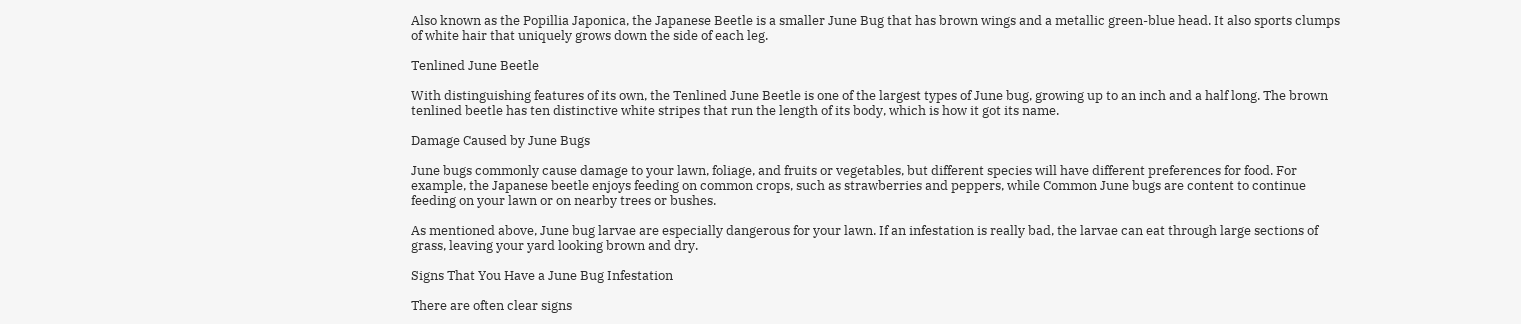Also known as the Popillia Japonica, the Japanese Beetle is a smaller June Bug that has brown wings and a metallic green-blue head. It also sports clumps of white hair that uniquely grows down the side of each leg.

Tenlined June Beetle

With distinguishing features of its own, the Tenlined June Beetle is one of the largest types of June bug, growing up to an inch and a half long. The brown tenlined beetle has ten distinctive white stripes that run the length of its body, which is how it got its name.

Damage Caused by June Bugs

June bugs commonly cause damage to your lawn, foliage, and fruits or vegetables, but different species will have different preferences for food. For example, the Japanese beetle enjoys feeding on common crops, such as strawberries and peppers, while Common June bugs are content to continue feeding on your lawn or on nearby trees or bushes.

As mentioned above, June bug larvae are especially dangerous for your lawn. If an infestation is really bad, the larvae can eat through large sections of grass, leaving your yard looking brown and dry.

Signs That You Have a June Bug Infestation

There are often clear signs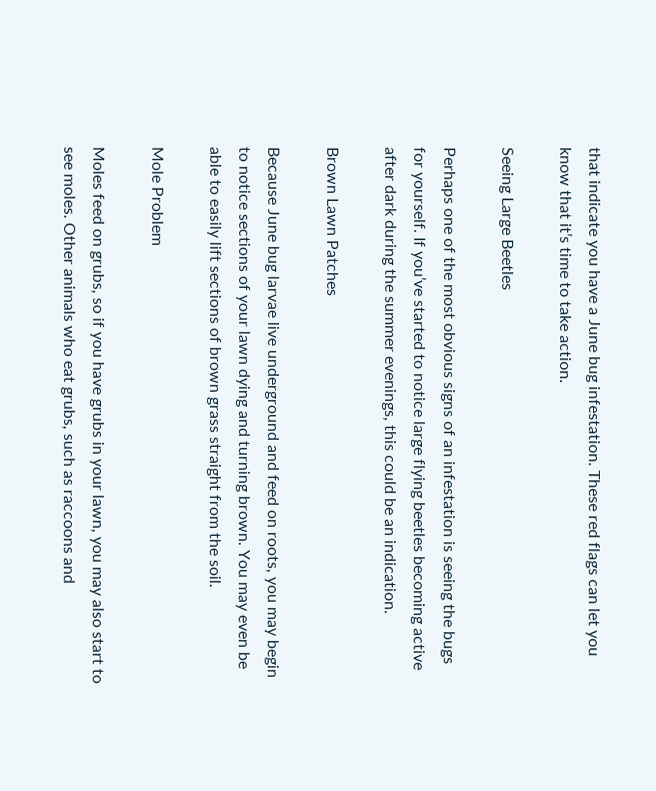that indicate you have a June bug infestation. These red flags can let you know that it’s time to take action.

Seeing Large Beetles

Perhaps one of the most obvious signs of an infestation is seeing the bugs for yourself. If you’ve started to notice large flying beetles becoming active after dark during the summer evenings, this could be an indication.

Brown Lawn Patches

Because June bug larvae live underground and feed on roots, you may begin to notice sections of your lawn dying and turning brown. You may even be able to easily lift sections of brown grass straight from the soil.

Mole Problem

Moles feed on grubs, so if you have grubs in your lawn, you may also start to see moles. Other animals who eat grubs, such as raccoons and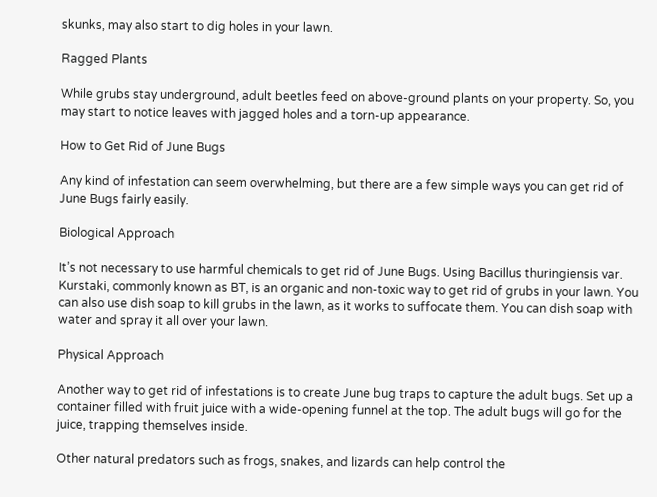skunks, may also start to dig holes in your lawn.

Ragged Plants

While grubs stay underground, adult beetles feed on above-ground plants on your property. So, you may start to notice leaves with jagged holes and a torn-up appearance.

How to Get Rid of June Bugs

Any kind of infestation can seem overwhelming, but there are a few simple ways you can get rid of June Bugs fairly easily.

Biological Approach

It’s not necessary to use harmful chemicals to get rid of June Bugs. Using Bacillus thuringiensis var. Kurstaki, commonly known as BT, is an organic and non-toxic way to get rid of grubs in your lawn. You can also use dish soap to kill grubs in the lawn, as it works to suffocate them. You can dish soap with water and spray it all over your lawn.

Physical Approach

Another way to get rid of infestations is to create June bug traps to capture the adult bugs. Set up a container filled with fruit juice with a wide-opening funnel at the top. The adult bugs will go for the juice, trapping themselves inside.

Other natural predators such as frogs, snakes, and lizards can help control the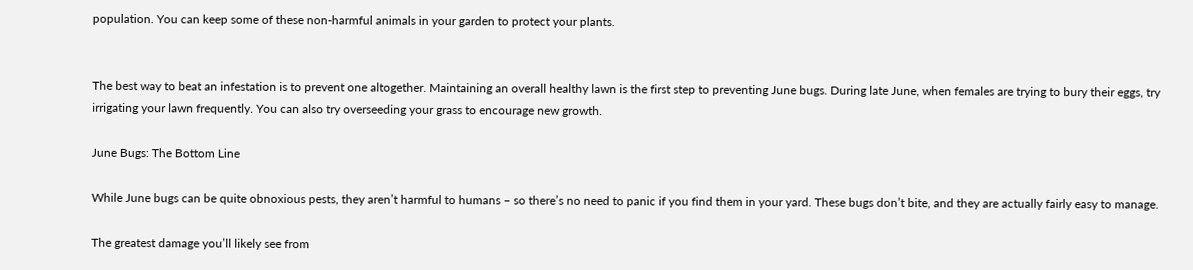population. You can keep some of these non-harmful animals in your garden to protect your plants.


The best way to beat an infestation is to prevent one altogether. Maintaining an overall healthy lawn is the first step to preventing June bugs. During late June, when females are trying to bury their eggs, try irrigating your lawn frequently. You can also try overseeding your grass to encourage new growth.

June Bugs: The Bottom Line

While June bugs can be quite obnoxious pests, they aren’t harmful to humans – so there’s no need to panic if you find them in your yard. These bugs don’t bite, and they are actually fairly easy to manage.

The greatest damage you’ll likely see from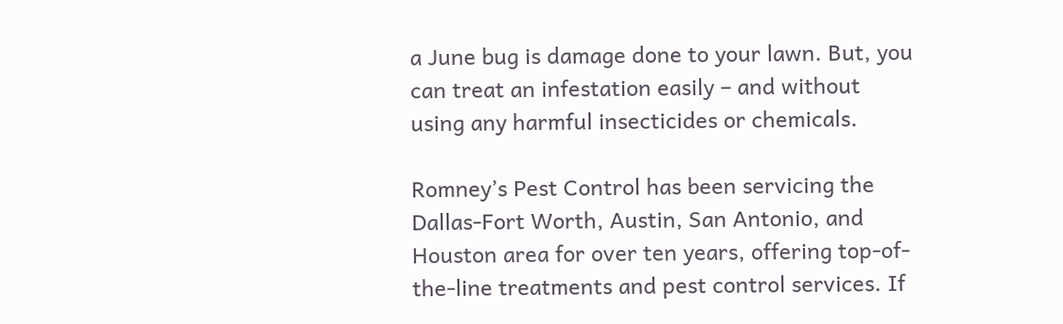a June bug is damage done to your lawn. But, you can treat an infestation easily – and without using any harmful insecticides or chemicals.

Romney’s Pest Control has been servicing the Dallas-Fort Worth, Austin, San Antonio, and Houston area for over ten years, offering top-of-the-line treatments and pest control services. If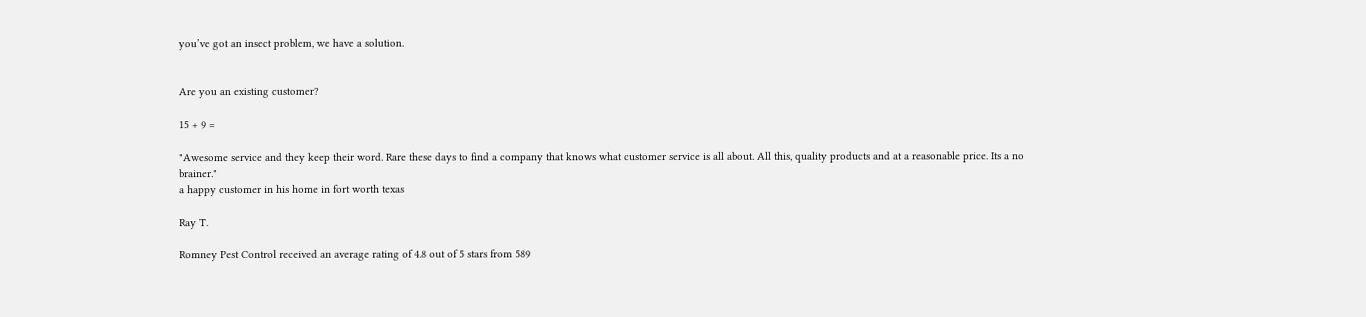you’ve got an insect problem, we have a solution.


Are you an existing customer?

15 + 9 =

"Awesome service and they keep their word. Rare these days to find a company that knows what customer service is all about. All this, quality products and at a reasonable price. Its a no brainer."
a happy customer in his home in fort worth texas

Ray T.

Romney Pest Control received an average rating of 4.8 out of 5 stars from 589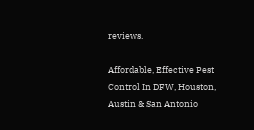reviews.

Affordable, Effective Pest Control In DFW, Houston, Austin & San Antonio